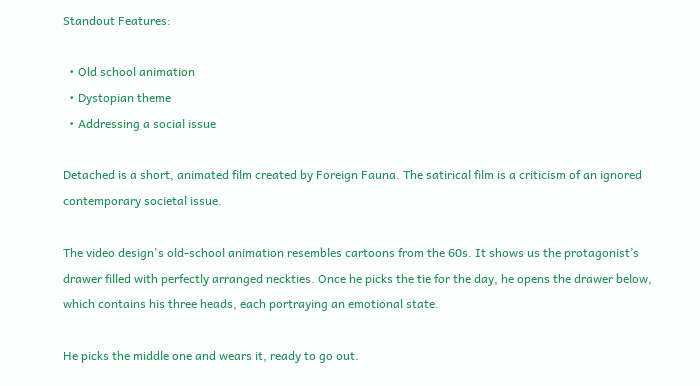Standout Features:

  • Old school animation
  • Dystopian theme
  • Addressing a social issue

Detached is a short, animated film created by Foreign Fauna. The satirical film is a criticism of an ignored contemporary societal issue.

The video design's old-school animation resembles cartoons from the 60s. It shows us the protagonist’s drawer filled with perfectly arranged neckties. Once he picks the tie for the day, he opens the drawer below, which contains his three heads, each portraying an emotional state.

He picks the middle one and wears it, ready to go out.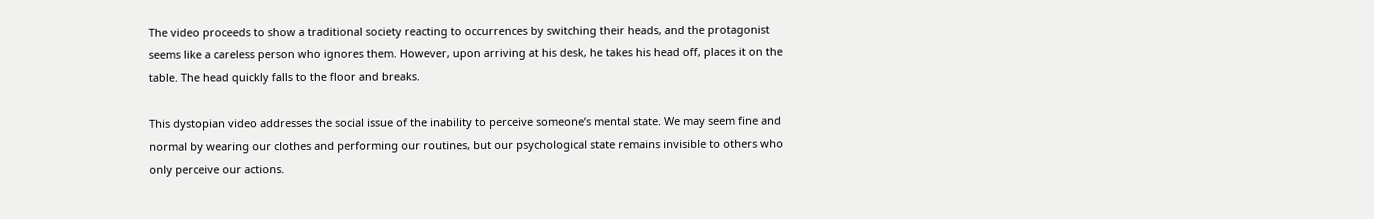The video proceeds to show a traditional society reacting to occurrences by switching their heads, and the protagonist seems like a careless person who ignores them. However, upon arriving at his desk, he takes his head off, places it on the table. The head quickly falls to the floor and breaks.

This dystopian video addresses the social issue of the inability to perceive someone’s mental state. We may seem fine and normal by wearing our clothes and performing our routines, but our psychological state remains invisible to others who only perceive our actions.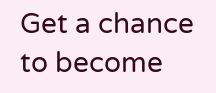Get a chance to become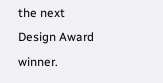the next Design Award winner.